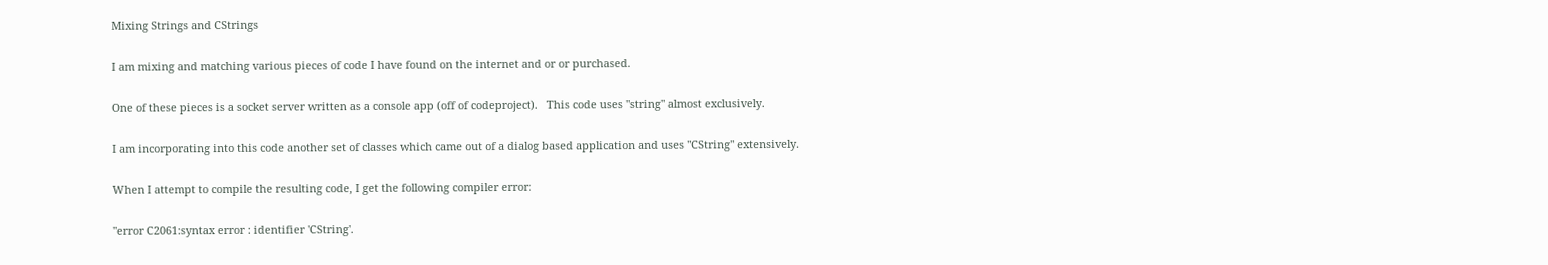Mixing Strings and CStrings

I am mixing and matching various pieces of code I have found on the internet and or or purchased.

One of these pieces is a socket server written as a console app (off of codeproject).   This code uses "string" almost exclusively.

I am incorporating into this code another set of classes which came out of a dialog based application and uses "CString" extensively.

When I attempt to compile the resulting code, I get the following compiler error:

"error C2061:syntax error : identifier 'CString'.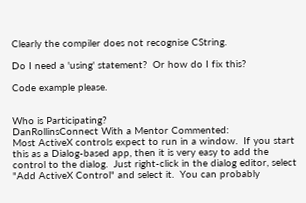Clearly the compiler does not recognise CString.

Do I need a 'using' statement?  Or how do I fix this?

Code example please.


Who is Participating?
DanRollinsConnect With a Mentor Commented:
Most ActiveX controls expect to run in a window.  If you start this as a Dialog-based app, then it is very easy to add the control to the dialog.  Just right-click in the dialog editor, select "Add ActiveX Control" and select it.  You can probably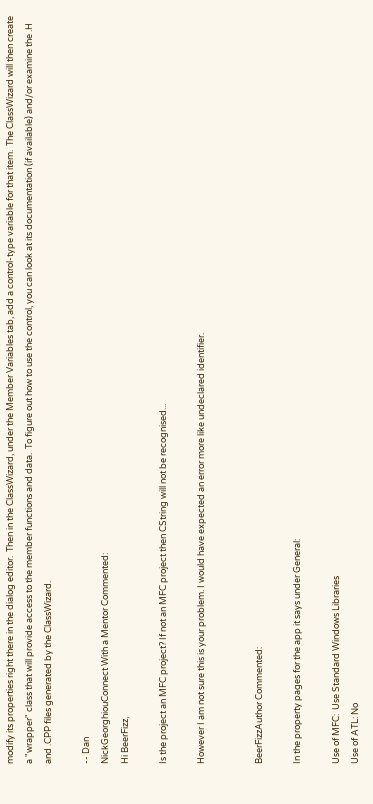modify its properties right there in the dialog editor.  Then in the ClassWizard, under the Member Variables tab, add a control-type variable for that item.  The ClassWizard will then create a "wrapper" class that will provide access to the member functions and data.  To figure out how to use the control, you can look at its documentation (if available) and/or examine the .H and .CPP files generated by the ClassWizard.

-- Dan
NickGeorghiouConnect With a Mentor Commented:
Hi BeerFizz,

Is the project an MFC project? If not an MFC project then CString will not be recognised...

However I am not sure this is your problem. I would have expected an error more like undeclared identifier.


BeerFizzAuthor Commented:

In the property pages for the app it says under General:

Use of MFC:  Use Standard Windows Libraries
Use of ATL: No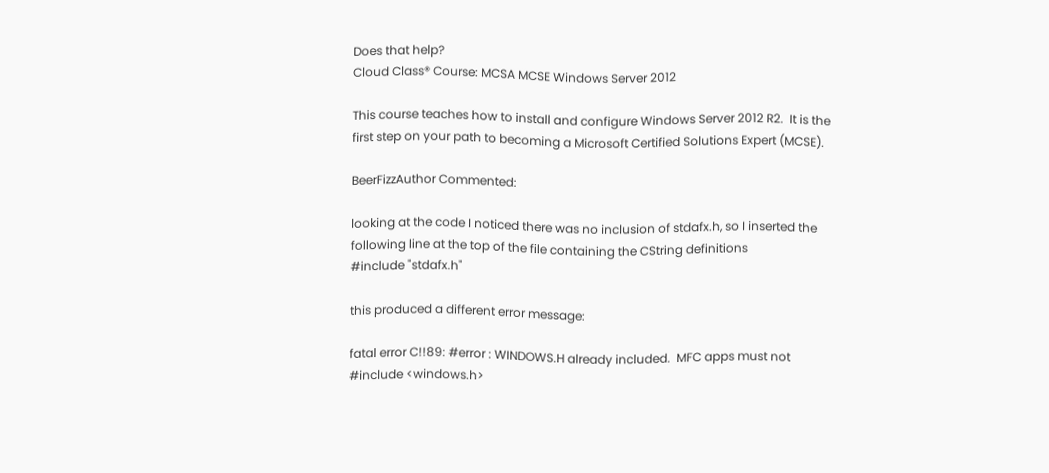Does that help?
Cloud Class® Course: MCSA MCSE Windows Server 2012

This course teaches how to install and configure Windows Server 2012 R2.  It is the first step on your path to becoming a Microsoft Certified Solutions Expert (MCSE).

BeerFizzAuthor Commented:

looking at the code I noticed there was no inclusion of stdafx.h, so I inserted the following line at the top of the file containing the CString definitions
#include "stdafx.h"

this produced a different error message:

fatal error C!!89: #error : WINDOWS.H already included.  MFC apps must not #include <windows.h>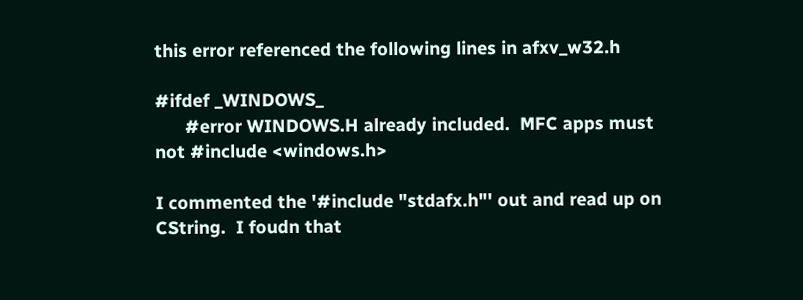this error referenced the following lines in afxv_w32.h

#ifdef _WINDOWS_
      #error WINDOWS.H already included.  MFC apps must not #include <windows.h>

I commented the '#include "stdafx.h"' out and read up on CString.  I foudn that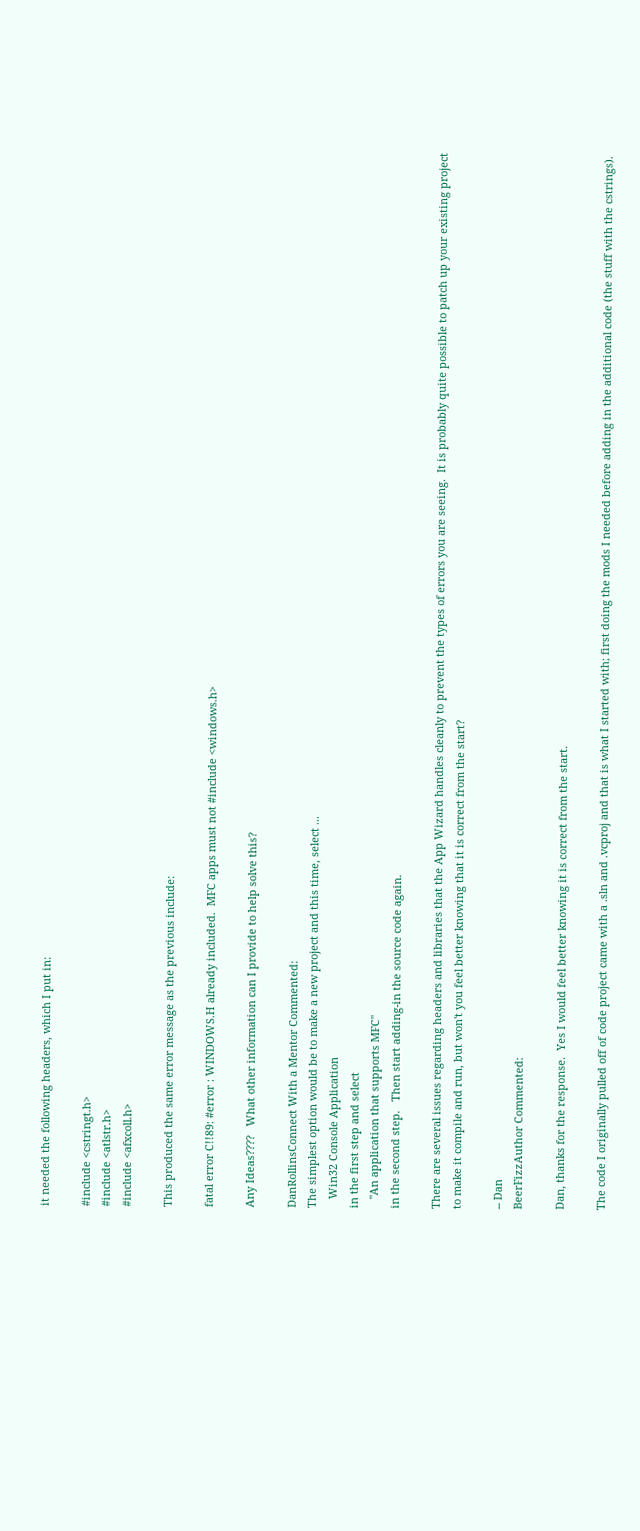it needed the following headers, which I put in:

#include <cstringt.h>
#include <atlstr.h>
#include <afxcoll.h>

This produced the same error message as the previous include:

fatal error C!!89: #error : WINDOWS.H already included.  MFC apps must not #include <windows.h>

Any Ideas????   What other information can I provide to help solve this?

DanRollinsConnect With a Mentor Commented:
The simplest option would be to make a new project and this time, select ...
   Win32 Console Application
in the first step and select
   "An application that supports MFC"
in the second step.   Then start adding-in the source code again.

There are several issues regarding headers and libraries that the App Wizard handles cleanly to prevent the types of errors you are seeing.  It is probably quite possible to patch up your existing project to make it compile and run, but won't you feel better knowing that it is correct from the start?

-- Dan
BeerFizzAuthor Commented:

Dan, thanks for the response.  Yes I would feel better knowing it is correct from the start.

The code I originally pulled off of code project came with a .sln and .vcproj and that is what I started with; first doing the mods I needed before adding in the additional code (the stuff with the cstrings).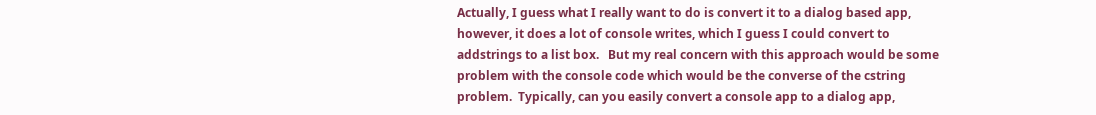Actually, I guess what I really want to do is convert it to a dialog based app, however, it does a lot of console writes, which I guess I could convert to addstrings to a list box.   But my real concern with this approach would be some problem with the console code which would be the converse of the cstring problem.  Typically, can you easily convert a console app to a dialog app,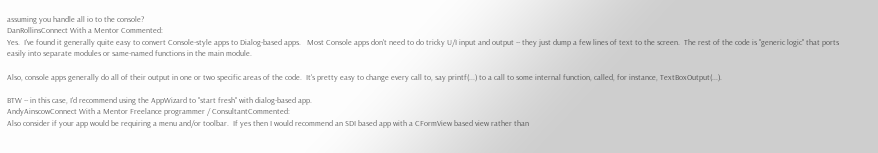assuming you handle all io to the console?
DanRollinsConnect With a Mentor Commented:
Yes.  I've found it generally quite easy to convert Console-style apps to Dialog-based apps.   Most Console apps don't need to do tricky U/I input and output -- they just dump a few lines of text to the screen.  The rest of the code is "generic logic" that ports easily into separate modules or same-named functions in the main module.

Also, console apps generally do all of their output in one or two specific areas of the code.  It's pretty easy to change every call to, say printf(...) to a call to some internal function, called, for instance, TextBoxOutput(...).

BTW -- in this case, I'd recommend using the AppWizard to "start fresh" with dialog-based app.
AndyAinscowConnect With a Mentor Freelance programmer / ConsultantCommented:
Also consider if your app would be requiring a menu and/or toolbar.  If yes then I would recommend an SDI based app with a CFormView based view rather than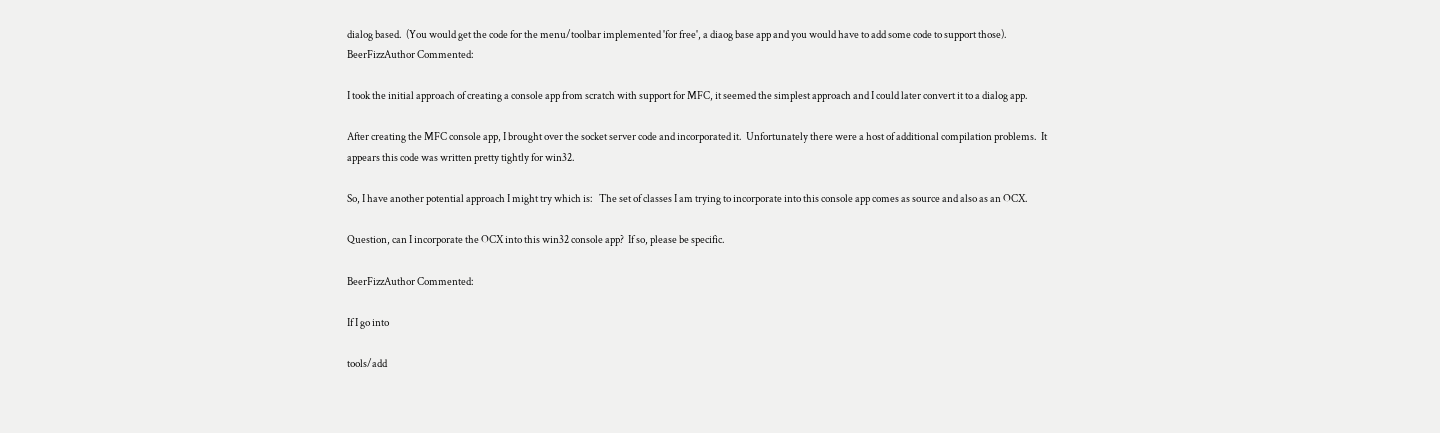dialog based.  (You would get the code for the menu/toolbar implemented 'for free', a diaog base app and you would have to add some code to support those).
BeerFizzAuthor Commented:

I took the initial approach of creating a console app from scratch with support for MFC, it seemed the simplest approach and I could later convert it to a dialog app.

After creating the MFC console app, I brought over the socket server code and incorporated it.  Unfortunately there were a host of additional compilation problems.  It appears this code was written pretty tightly for win32.

So, I have another potential approach I might try which is:   The set of classes I am trying to incorporate into this console app comes as source and also as an OCX.

Question, can I incorporate the OCX into this win32 console app?  If so, please be specific.

BeerFizzAuthor Commented:

If I go into

tools/add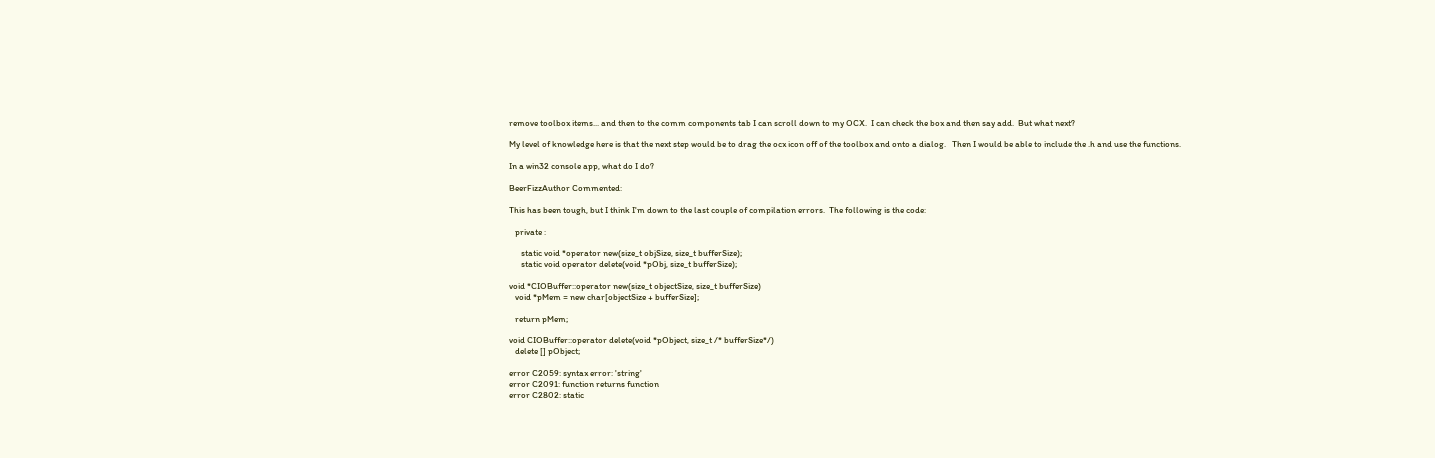remove toolbox items... and then to the comm components tab I can scroll down to my OCX.  I can check the box and then say add.  But what next?

My level of knowledge here is that the next step would be to drag the ocx icon off of the toolbox and onto a dialog.   Then I would be able to include the .h and use the functions.

In a win32 console app, what do I do?

BeerFizzAuthor Commented:

This has been tough, but I think I'm down to the last couple of compilation errors.  The following is the code:

   private :

      static void *operator new(size_t objSize, size_t bufferSize);
      static void operator delete(void *pObj, size_t bufferSize);

void *CIOBuffer::operator new(size_t objectSize, size_t bufferSize)
   void *pMem = new char[objectSize + bufferSize];

   return pMem;

void CIOBuffer::operator delete(void *pObject, size_t /* bufferSize*/)
   delete [] pObject;

error C2059: syntax error: 'string'
error C2091: function returns function
error C2802: static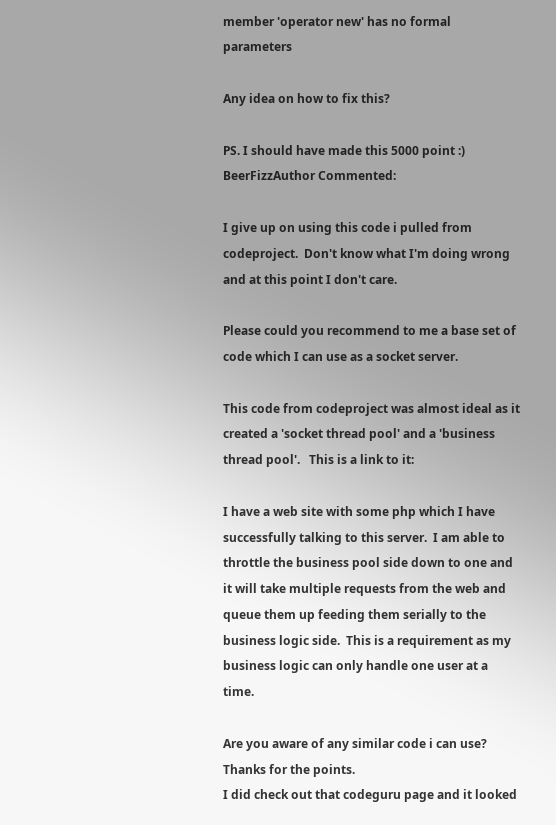member 'operator new' has no formal parameters

Any idea on how to fix this?

PS. I should have made this 5000 point :)
BeerFizzAuthor Commented:

I give up on using this code i pulled from codeproject.  Don't know what I'm doing wrong and at this point I don't care.

Please could you recommend to me a base set of code which I can use as a socket server.

This code from codeproject was almost ideal as it created a 'socket thread pool' and a 'business thread pool'.   This is a link to it:

I have a web site with some php which I have successfully talking to this server.  I am able to throttle the business pool side down to one and it will take multiple requests from the web and queue them up feeding them serially to the business logic side.  This is a requirement as my business logic can only handle one user at a time.

Are you aware of any similar code i can use?
Thanks for the points.
I did check out that codeguru page and it looked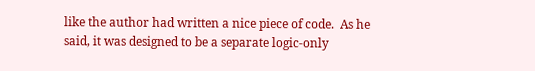like the author had written a nice piece of code.  As he said, it was designed to be a separate logic-only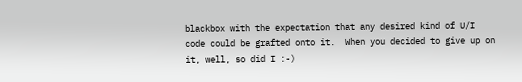blackbox with the expectation that any desired kind of U/I code could be grafted onto it.  When you decided to give up on it, well, so did I :-)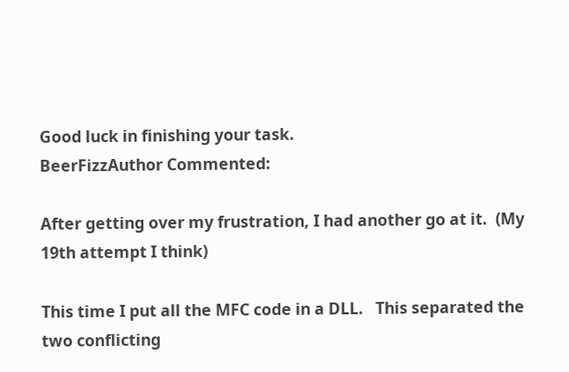Good luck in finishing your task.
BeerFizzAuthor Commented:

After getting over my frustration, I had another go at it.  (My 19th attempt I think)

This time I put all the MFC code in a DLL.   This separated the two conflicting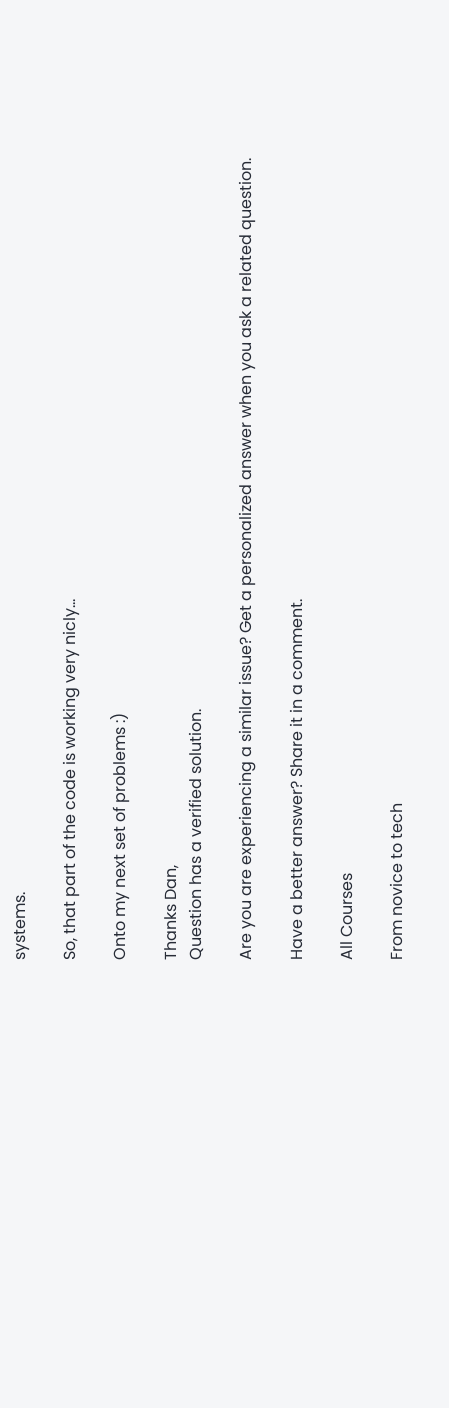systems.

So, that part of the code is working very nicly...

Onto my next set of problems :)

Thanks Dan,
Question has a verified solution.

Are you are experiencing a similar issue? Get a personalized answer when you ask a related question.

Have a better answer? Share it in a comment.

All Courses

From novice to tech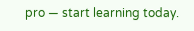pro — start learning today.